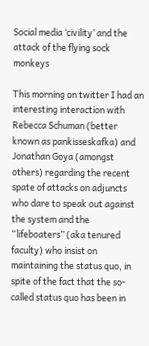Social media ‘civility’ and the attack of the flying sock monkeys

This morning on twitter I had an interesting interaction with Rebecca Schuman (better known as pankisseskafka) and Jonathan Goya (amongst others) regarding the recent spate of attacks on adjuncts who dare to speak out against the system and the “lifeboaters” (aka tenured faculty) who insist on maintaining the status quo, in spite of the fact that the so-called status quo has been in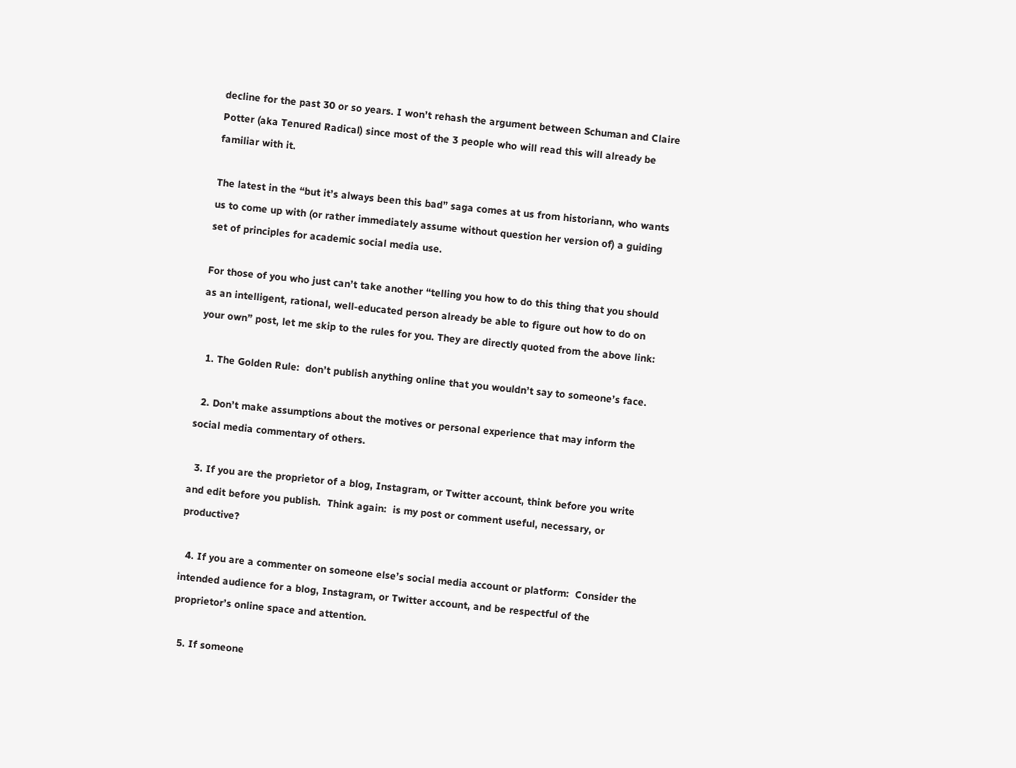decline for the past 30 or so years. I won’t rehash the argument between Schuman and Claire Potter (aka Tenured Radical) since most of the 3 people who will read this will already be familiar with it.

The latest in the “but it’s always been this bad” saga comes at us from historiann, who wants us to come up with (or rather immediately assume without question her version of) a guiding set of principles for academic social media use.

For those of you who just can’t take another “telling you how to do this thing that you should as an intelligent, rational, well-educated person already be able to figure out how to do on your own” post, let me skip to the rules for you. They are directly quoted from the above link:

  1. The Golden Rule:  don’t publish anything online that you wouldn’t say to someone’s face.

  2. Don’t make assumptions about the motives or personal experience that may inform the social media commentary of others.

  3. If you are the proprietor of a blog, Instagram, or Twitter account, think before you write and edit before you publish.  Think again:  is my post or comment useful, necessary, or productive?

  4. If you are a commenter on someone else’s social media account or platform:  Consider the intended audience for a blog, Instagram, or Twitter account, and be respectful of the proprietor’s online space and attention.

  5. If someone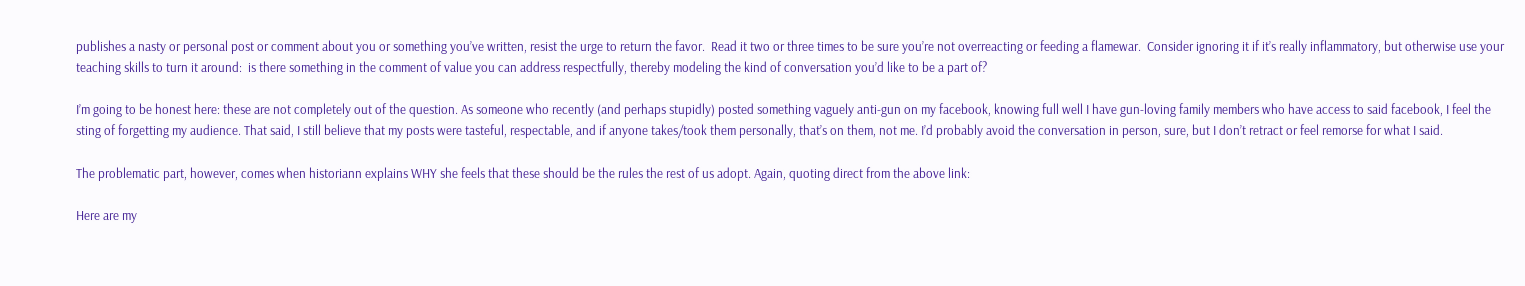publishes a nasty or personal post or comment about you or something you’ve written, resist the urge to return the favor.  Read it two or three times to be sure you’re not overreacting or feeding a flamewar.  Consider ignoring it if it’s really inflammatory, but otherwise use your teaching skills to turn it around:  is there something in the comment of value you can address respectfully, thereby modeling the kind of conversation you’d like to be a part of?

I’m going to be honest here: these are not completely out of the question. As someone who recently (and perhaps stupidly) posted something vaguely anti-gun on my facebook, knowing full well I have gun-loving family members who have access to said facebook, I feel the sting of forgetting my audience. That said, I still believe that my posts were tasteful, respectable, and if anyone takes/took them personally, that’s on them, not me. I’d probably avoid the conversation in person, sure, but I don’t retract or feel remorse for what I said.

The problematic part, however, comes when historiann explains WHY she feels that these should be the rules the rest of us adopt. Again, quoting direct from the above link:

Here are my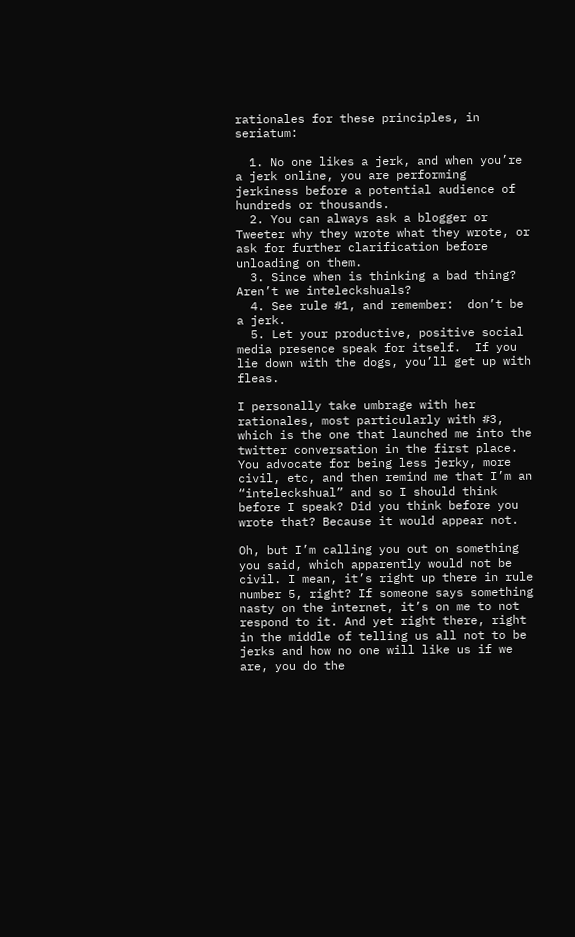rationales for these principles, in seriatum:

  1. No one likes a jerk, and when you’re a jerk online, you are performing jerkiness before a potential audience of hundreds or thousands.
  2. You can always ask a blogger or Tweeter why they wrote what they wrote, or ask for further clarification before unloading on them.
  3. Since when is thinking a bad thing?  Aren’t we inteleckshuals?
  4. See rule #1, and remember:  don’t be a jerk.
  5. Let your productive, positive social media presence speak for itself.  If you lie down with the dogs, you’ll get up with fleas.

I personally take umbrage with her rationales, most particularly with #3, which is the one that launched me into the twitter conversation in the first place. You advocate for being less jerky, more civil, etc, and then remind me that I’m an “inteleckshual” and so I should think before I speak? Did you think before you wrote that? Because it would appear not.

Oh, but I’m calling you out on something you said, which apparently would not be civil. I mean, it’s right up there in rule number 5, right? If someone says something nasty on the internet, it’s on me to not respond to it. And yet right there, right in the middle of telling us all not to be jerks and how no one will like us if we are, you do the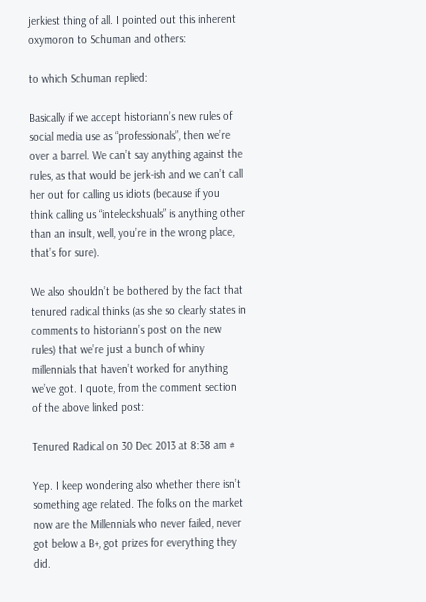jerkiest thing of all. I pointed out this inherent oxymoron to Schuman and others:

to which Schuman replied:

Basically if we accept historiann’s new rules of social media use as “professionals”, then we’re over a barrel. We can’t say anything against the rules, as that would be jerk-ish and we can’t call her out for calling us idiots (because if you think calling us “inteleckshuals” is anything other than an insult, well, you’re in the wrong place, that’s for sure).

We also shouldn’t be bothered by the fact that tenured radical thinks (as she so clearly states in comments to historiann’s post on the new rules) that we’re just a bunch of whiny millennials that haven’t worked for anything we’ve got. I quote, from the comment section of the above linked post:

Tenured Radical on 30 Dec 2013 at 8:38 am #

Yep. I keep wondering also whether there isn’t something age related. The folks on the market now are the Millennials who never failed, never got below a B+, got prizes for everything they did.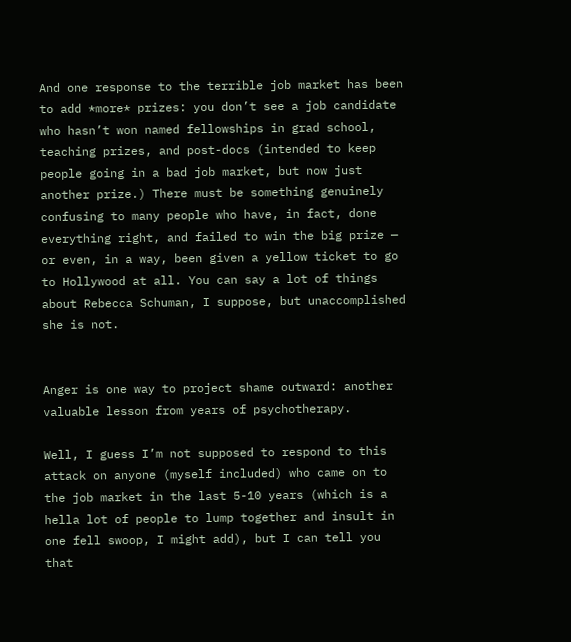And one response to the terrible job market has been to add *more* prizes: you don’t see a job candidate who hasn’t won named fellowships in grad school, teaching prizes, and post-docs (intended to keep people going in a bad job market, but now just another prize.) There must be something genuinely confusing to many people who have, in fact, done everything right, and failed to win the big prize — or even, in a way, been given a yellow ticket to go to Hollywood at all. You can say a lot of things about Rebecca Schuman, I suppose, but unaccomplished she is not.


Anger is one way to project shame outward: another valuable lesson from years of psychotherapy.

Well, I guess I’m not supposed to respond to this attack on anyone (myself included) who came on to the job market in the last 5-10 years (which is a hella lot of people to lump together and insult in one fell swoop, I might add), but I can tell you that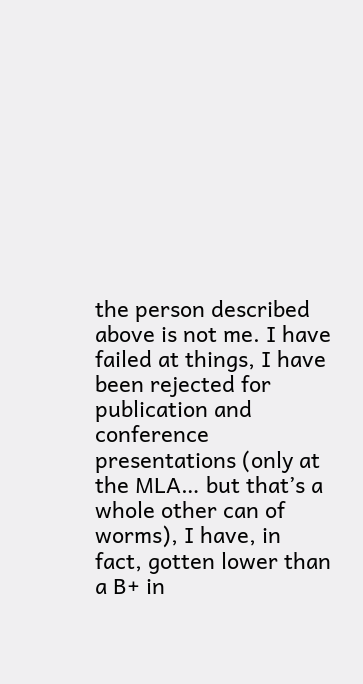the person described above is not me. I have failed at things, I have been rejected for publication and conference presentations (only at the MLA… but that’s a whole other can of worms), I have, in fact, gotten lower than a B+ in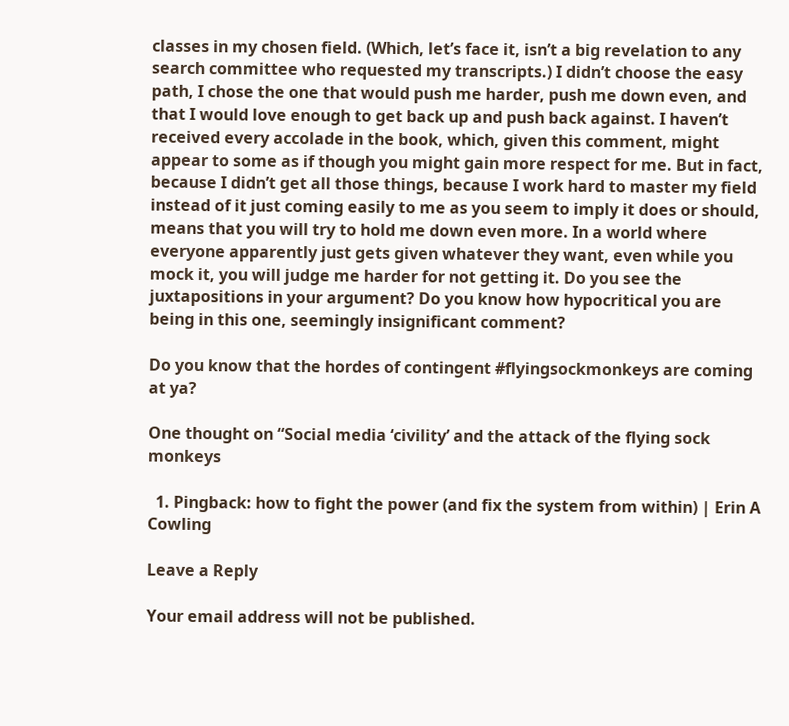classes in my chosen field. (Which, let’s face it, isn’t a big revelation to any search committee who requested my transcripts.) I didn’t choose the easy path, I chose the one that would push me harder, push me down even, and that I would love enough to get back up and push back against. I haven’t received every accolade in the book, which, given this comment, might appear to some as if though you might gain more respect for me. But in fact, because I didn’t get all those things, because I work hard to master my field instead of it just coming easily to me as you seem to imply it does or should, means that you will try to hold me down even more. In a world where everyone apparently just gets given whatever they want, even while you mock it, you will judge me harder for not getting it. Do you see the juxtapositions in your argument? Do you know how hypocritical you are being in this one, seemingly insignificant comment?

Do you know that the hordes of contingent #flyingsockmonkeys are coming at ya?

One thought on “Social media ‘civility’ and the attack of the flying sock monkeys

  1. Pingback: how to fight the power (and fix the system from within) | Erin A Cowling

Leave a Reply

Your email address will not be published.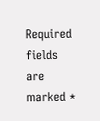Required fields are marked *